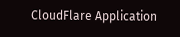CloudFlare Application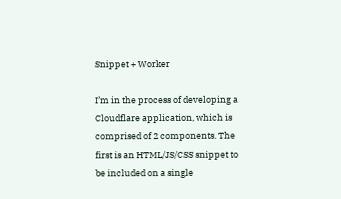Snippet + Worker

I’m in the process of developing a Cloudflare application, which is comprised of 2 components. The first is an HTML/JS/CSS snippet to be included on a single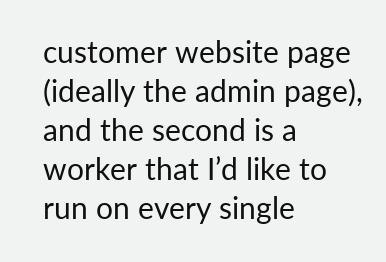customer website page (ideally the admin page), and the second is a worker that I’d like to run on every single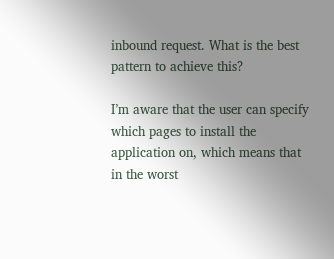inbound request. What is the best pattern to achieve this?

I’m aware that the user can specify which pages to install the application on, which means that in the worst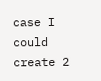case I could create 2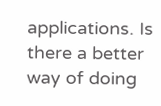applications. Is there a better way of doing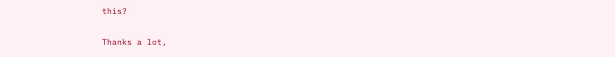this?

Thanks a lot,